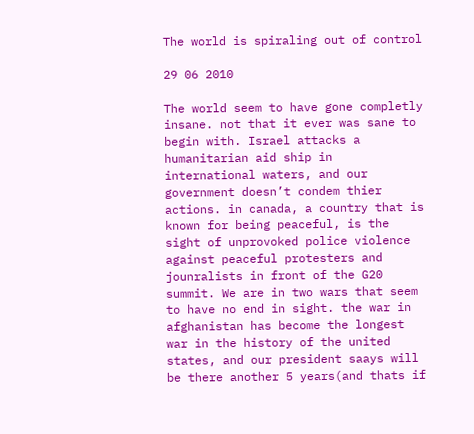The world is spiraling out of control

29 06 2010

The world seem to have gone completly insane. not that it ever was sane to begin with. Israel attacks a humanitarian aid ship in international waters, and our government doesn’t condem thier actions. in canada, a country that is known for being peaceful, is the sight of unprovoked police violence against peaceful protesters and jounralists in front of the G20 summit. We are in two wars that seem to have no end in sight. the war in afghanistan has become the longest war in the history of the united states, and our president saays will be there another 5 years(and thats if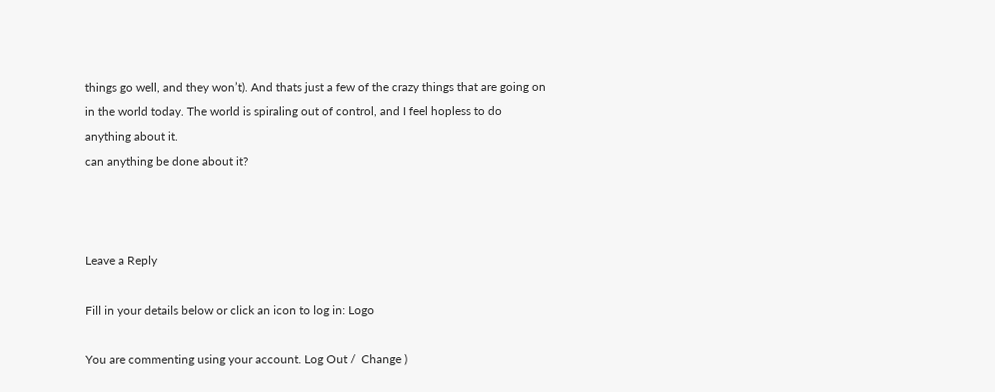things go well, and they won’t). And thats just a few of the crazy things that are going on in the world today. The world is spiraling out of control, and I feel hopless to do anything about it.
can anything be done about it?



Leave a Reply

Fill in your details below or click an icon to log in: Logo

You are commenting using your account. Log Out /  Change )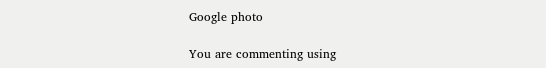Google photo

You are commenting using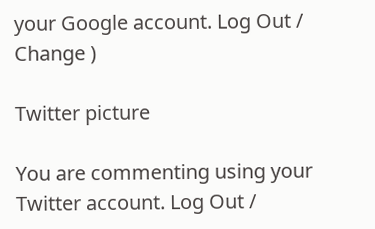your Google account. Log Out /  Change )

Twitter picture

You are commenting using your Twitter account. Log Out /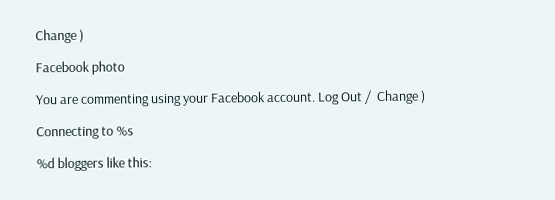Change )

Facebook photo

You are commenting using your Facebook account. Log Out /  Change )

Connecting to %s

%d bloggers like this: